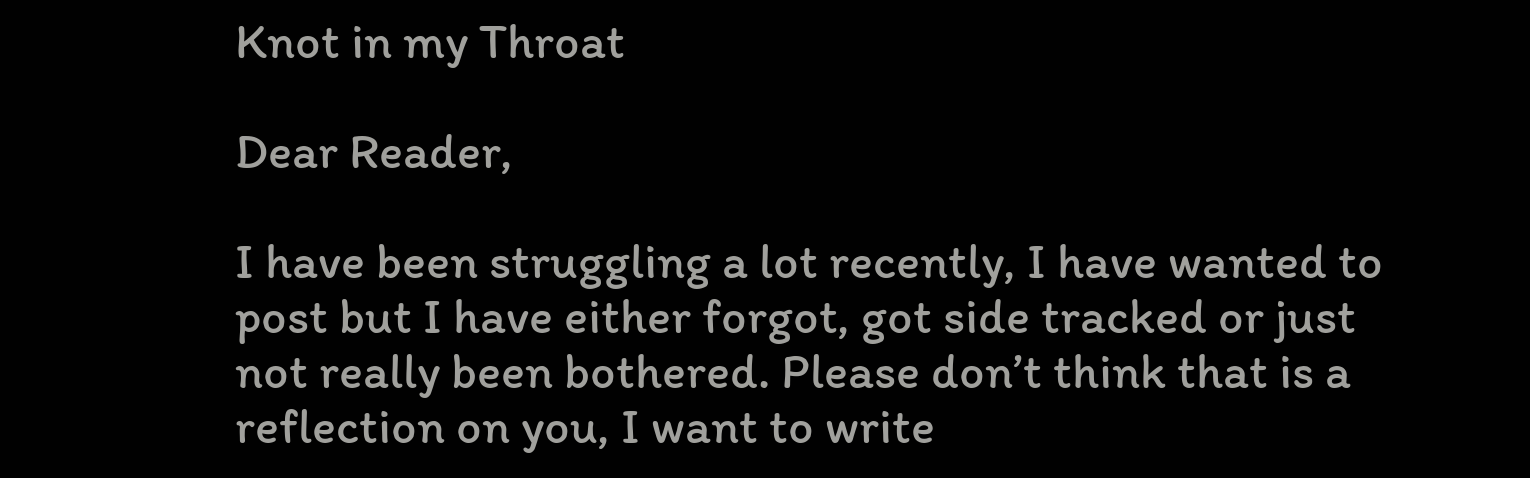Knot in my Throat

Dear Reader,

I have been struggling a lot recently, I have wanted to post but I have either forgot, got side tracked or just not really been bothered. Please don’t think that is a reflection on you, I want to write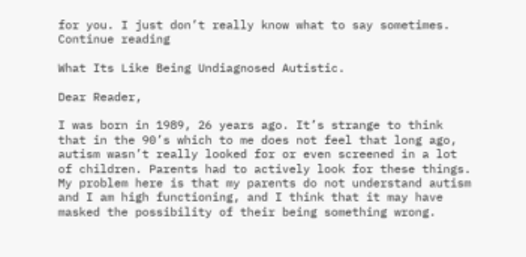for you. I just don’t really know what to say sometimes. Continue reading

What Its Like Being Undiagnosed Autistic.

Dear Reader,

I was born in 1989, 26 years ago. It’s strange to think that in the 90’s which to me does not feel that long ago, autism wasn’t really looked for or even screened in a lot of children. Parents had to actively look for these things. My problem here is that my parents do not understand autism and I am high functioning, and I think that it may have masked the possibility of their being something wrong.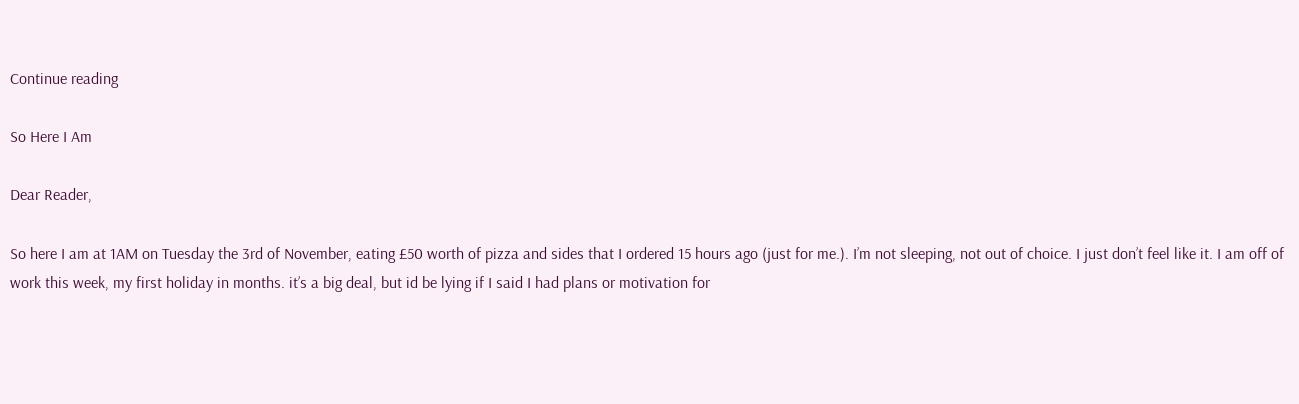Continue reading

So Here I Am

Dear Reader,

So here I am at 1AM on Tuesday the 3rd of November, eating £50 worth of pizza and sides that I ordered 15 hours ago (just for me.). I’m not sleeping, not out of choice. I just don’t feel like it. I am off of work this week, my first holiday in months. it’s a big deal, but id be lying if I said I had plans or motivation for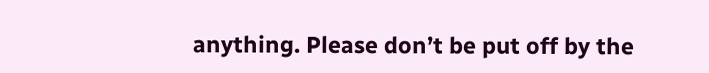anything. Please don’t be put off by the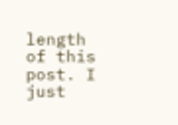length of this post. I just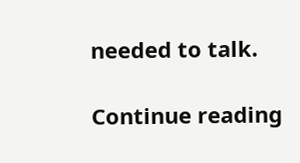needed to talk.

Continue reading